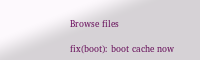Browse files

fix(boot): boot cache now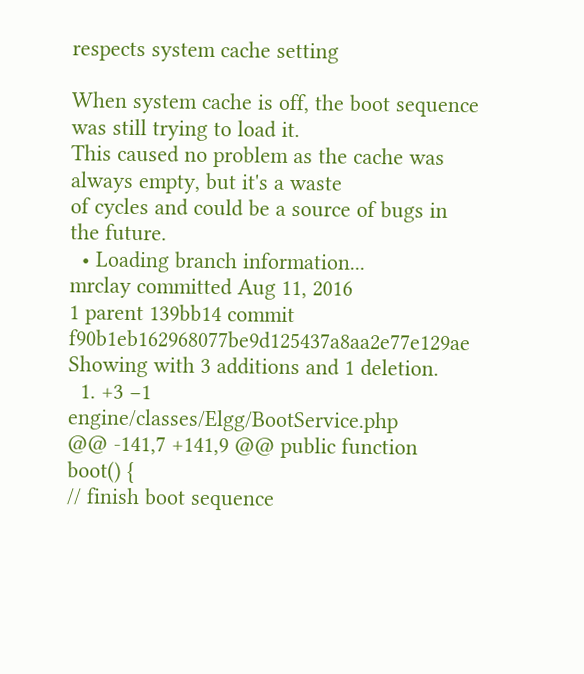respects system cache setting

When system cache is off, the boot sequence was still trying to load it.
This caused no problem as the cache was always empty, but it's a waste
of cycles and could be a source of bugs in the future.
  • Loading branch information...
mrclay committed Aug 11, 2016
1 parent 139bb14 commit f90b1eb162968077be9d125437a8aa2e77e129ae
Showing with 3 additions and 1 deletion.
  1. +3 −1 engine/classes/Elgg/BootService.php
@@ -141,7 +141,9 @@ public function boot() {
// finish boot sequence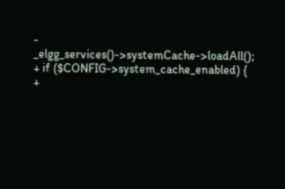- _elgg_services()->systemCache->loadAll();
+ if ($CONFIG->system_cache_enabled) {
+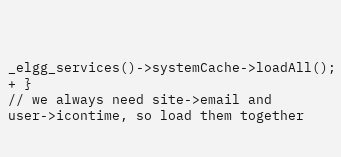_elgg_services()->systemCache->loadAll();
+ }
// we always need site->email and user->icontime, so load them together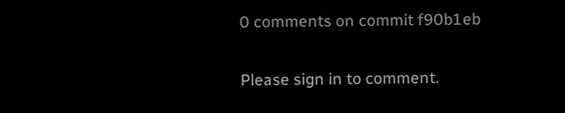0 comments on commit f90b1eb

Please sign in to comment.